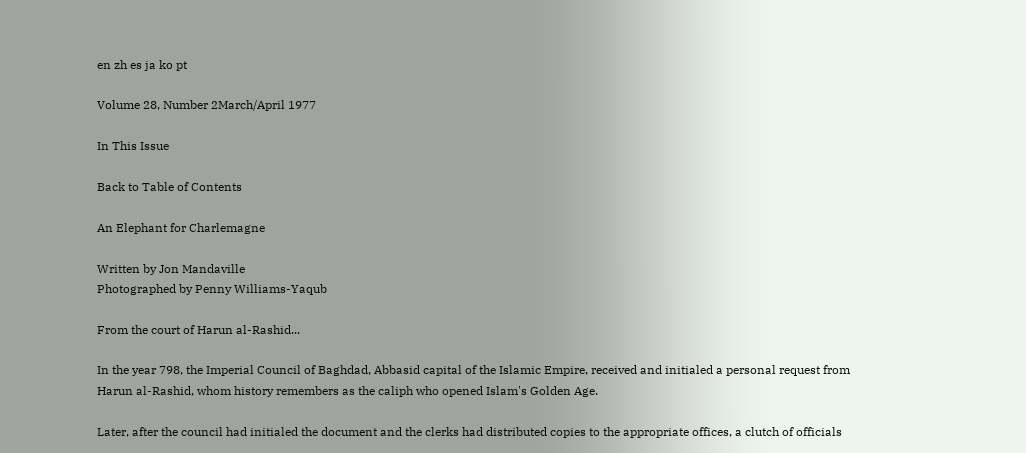en zh es ja ko pt

Volume 28, Number 2March/April 1977

In This Issue

Back to Table of Contents

An Elephant for Charlemagne

Written by Jon Mandaville
Photographed by Penny Williams-Yaqub

From the court of Harun al-Rashid...

In the year 798, the Imperial Council of Baghdad, Abbasid capital of the Islamic Empire, received and initialed a personal request from Harun al-Rashid, whom history remembers as the caliph who opened Islam's Golden Age.

Later, after the council had initialed the document and the clerks had distributed copies to the appropriate offices, a clutch of officials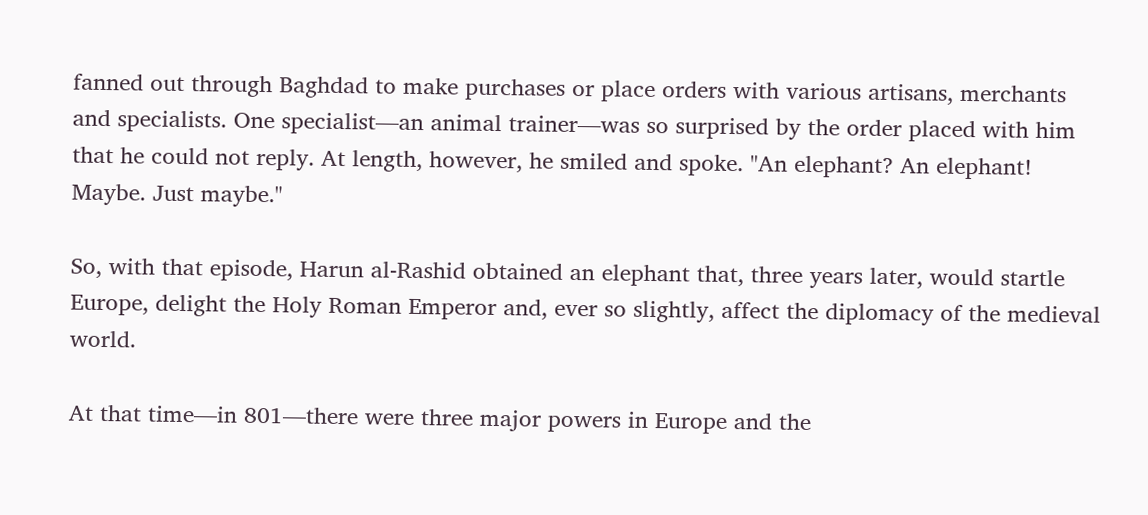fanned out through Baghdad to make purchases or place orders with various artisans, merchants and specialists. One specialist—an animal trainer—was so surprised by the order placed with him that he could not reply. At length, however, he smiled and spoke. "An elephant? An elephant! Maybe. Just maybe."

So, with that episode, Harun al-Rashid obtained an elephant that, three years later, would startle Europe, delight the Holy Roman Emperor and, ever so slightly, affect the diplomacy of the medieval world.

At that time—in 801—there were three major powers in Europe and the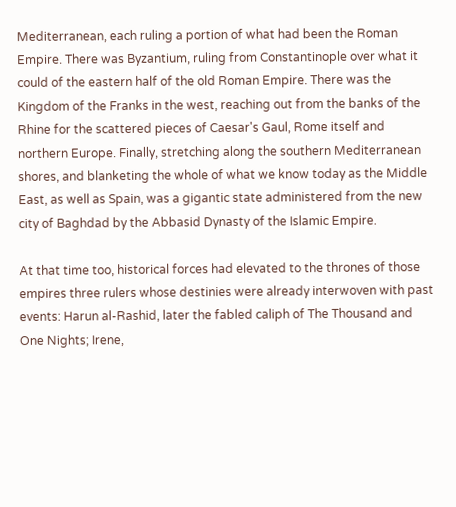Mediterranean, each ruling a portion of what had been the Roman Empire. There was Byzantium, ruling from Constantinople over what it could of the eastern half of the old Roman Empire. There was the Kingdom of the Franks in the west, reaching out from the banks of the Rhine for the scattered pieces of Caesar's Gaul, Rome itself and northern Europe. Finally, stretching along the southern Mediterranean shores, and blanketing the whole of what we know today as the Middle East, as well as Spain, was a gigantic state administered from the new city of Baghdad by the Abbasid Dynasty of the Islamic Empire.

At that time too, historical forces had elevated to the thrones of those empires three rulers whose destinies were already interwoven with past events: Harun al-Rashid, later the fabled caliph of The Thousand and One Nights; Irene,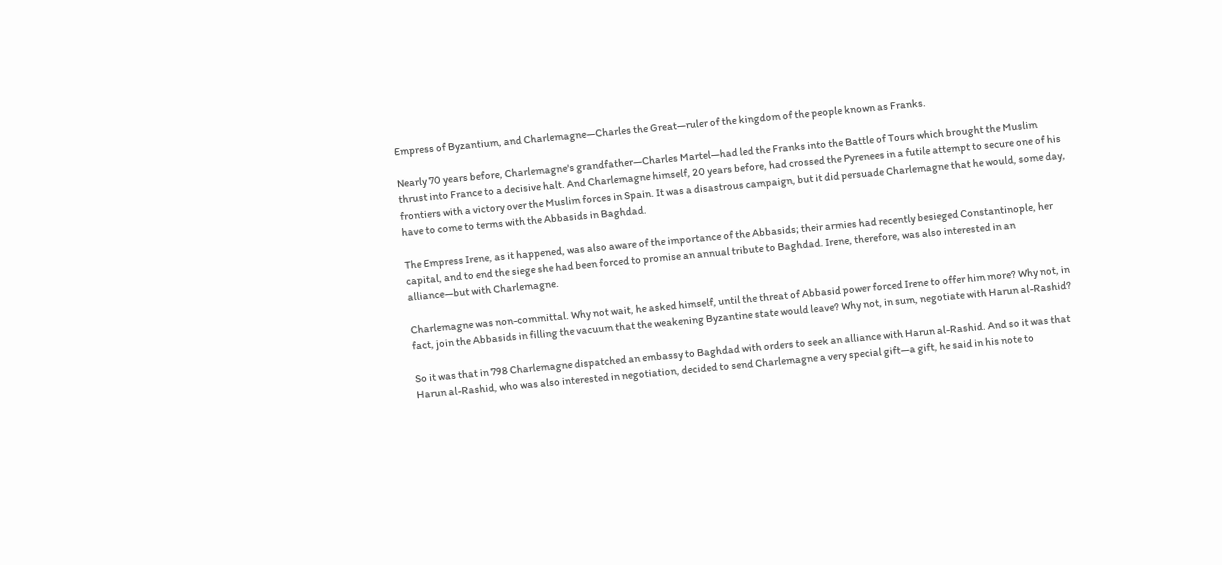Empress of Byzantium, and Charlemagne—Charles the Great—ruler of the kingdom of the people known as Franks.

Nearly 70 years before, Charlemagne's grandfather—Charles Martel—had led the Franks into the Battle of Tours which brought the Muslim thrust into France to a decisive halt. And Charlemagne himself, 20 years before, had crossed the Pyrenees in a futile attempt to secure one of his frontiers with a victory over the Muslim forces in Spain. It was a disastrous campaign, but it did persuade Charlemagne that he would, some day, have to come to terms with the Abbasids in Baghdad.

The Empress Irene, as it happened, was also aware of the importance of the Abbasids; their armies had recently besieged Constantinople, her capital, and to end the siege she had been forced to promise an annual tribute to Baghdad. Irene, therefore, was also interested in an alliance—but with Charlemagne.

Charlemagne was non-committal. Why not wait, he asked himself, until the threat of Abbasid power forced Irene to offer him more? Why not, in fact, join the Abbasids in filling the vacuum that the weakening Byzantine state would leave? Why not, in sum, negotiate with Harun al-Rashid?

So it was that in 798 Charlemagne dispatched an embassy to Baghdad with orders to seek an alliance with Harun al-Rashid. And so it was that Harun al-Rashid, who was also interested in negotiation, decided to send Charlemagne a very special gift—a gift, he said in his note to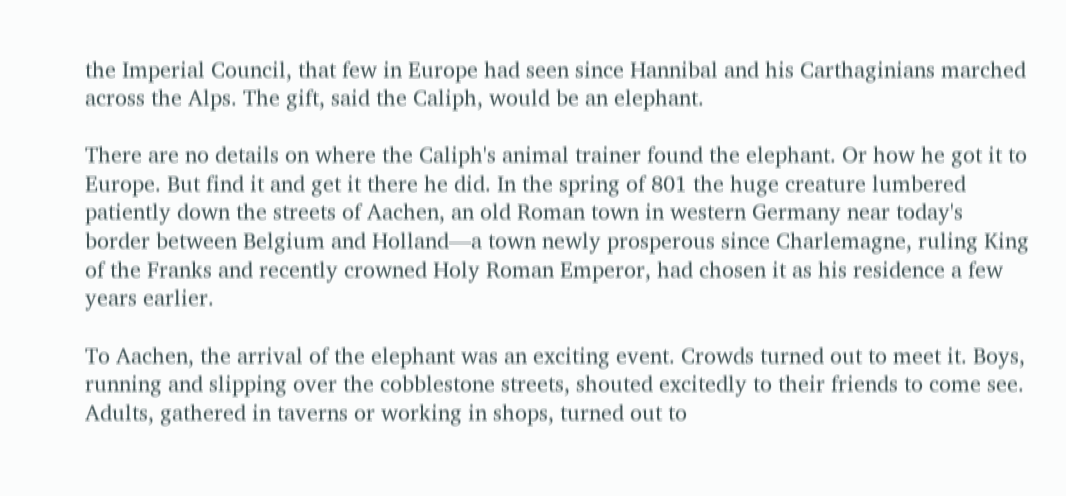the Imperial Council, that few in Europe had seen since Hannibal and his Carthaginians marched across the Alps. The gift, said the Caliph, would be an elephant.

There are no details on where the Caliph's animal trainer found the elephant. Or how he got it to Europe. But find it and get it there he did. In the spring of 801 the huge creature lumbered patiently down the streets of Aachen, an old Roman town in western Germany near today's border between Belgium and Holland—a town newly prosperous since Charlemagne, ruling King of the Franks and recently crowned Holy Roman Emperor, had chosen it as his residence a few years earlier.

To Aachen, the arrival of the elephant was an exciting event. Crowds turned out to meet it. Boys, running and slipping over the cobblestone streets, shouted excitedly to their friends to come see. Adults, gathered in taverns or working in shops, turned out to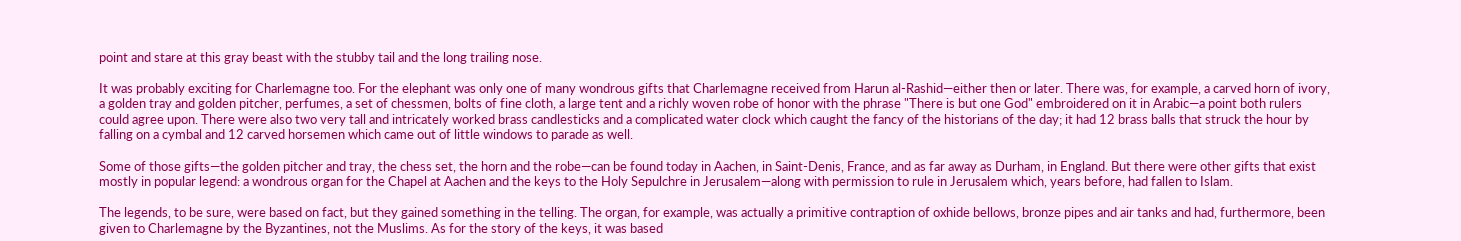point and stare at this gray beast with the stubby tail and the long trailing nose.

It was probably exciting for Charlemagne too. For the elephant was only one of many wondrous gifts that Charlemagne received from Harun al-Rashid—either then or later. There was, for example, a carved horn of ivory, a golden tray and golden pitcher, perfumes, a set of chessmen, bolts of fine cloth, a large tent and a richly woven robe of honor with the phrase "There is but one God" embroidered on it in Arabic—a point both rulers could agree upon. There were also two very tall and intricately worked brass candlesticks and a complicated water clock which caught the fancy of the historians of the day; it had 12 brass balls that struck the hour by falling on a cymbal and 12 carved horsemen which came out of little windows to parade as well.

Some of those gifts—the golden pitcher and tray, the chess set, the horn and the robe—can be found today in Aachen, in Saint-Denis, France, and as far away as Durham, in England. But there were other gifts that exist mostly in popular legend: a wondrous organ for the Chapel at Aachen and the keys to the Holy Sepulchre in Jerusalem—along with permission to rule in Jerusalem which, years before, had fallen to Islam.

The legends, to be sure, were based on fact, but they gained something in the telling. The organ, for example, was actually a primitive contraption of oxhide bellows, bronze pipes and air tanks and had, furthermore, been given to Charlemagne by the Byzantines, not the Muslims. As for the story of the keys, it was based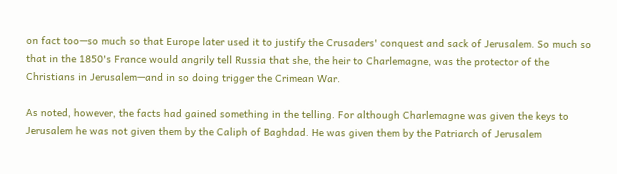on fact too—so much so that Europe later used it to justify the Crusaders' conquest and sack of Jerusalem. So much so that in the 1850's France would angrily tell Russia that she, the heir to Charlemagne, was the protector of the Christians in Jerusalem—and in so doing trigger the Crimean War.

As noted, however, the facts had gained something in the telling. For although Charlemagne was given the keys to Jerusalem he was not given them by the Caliph of Baghdad. He was given them by the Patriarch of Jerusalem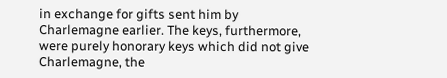in exchange for gifts sent him by Charlemagne earlier. The keys, furthermore, were purely honorary keys which did not give Charlemagne, the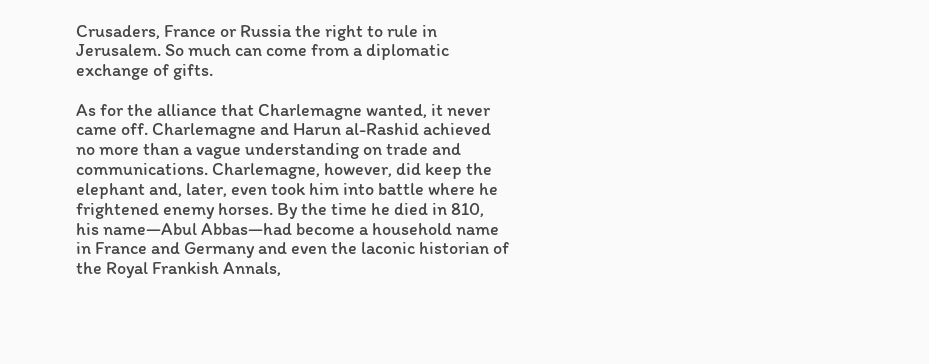Crusaders, France or Russia the right to rule in Jerusalem. So much can come from a diplomatic exchange of gifts.

As for the alliance that Charlemagne wanted, it never came off. Charlemagne and Harun al-Rashid achieved no more than a vague understanding on trade and communications. Charlemagne, however, did keep the elephant and, later, even took him into battle where he frightened enemy horses. By the time he died in 810, his name—Abul Abbas—had become a household name in France and Germany and even the laconic historian of the Royal Frankish Annals,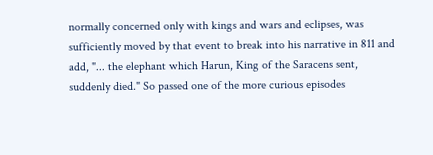normally concerned only with kings and wars and eclipses, was sufficiently moved by that event to break into his narrative in 811 and add, "... the elephant which Harun, King of the Saracens sent, suddenly died." So passed one of the more curious episodes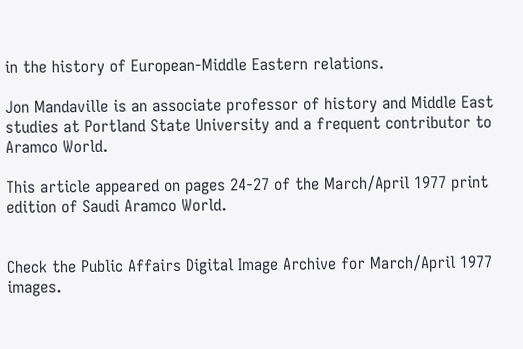in the history of European-Middle Eastern relations.

Jon Mandaville is an associate professor of history and Middle East studies at Portland State University and a frequent contributor to Aramco World.

This article appeared on pages 24-27 of the March/April 1977 print edition of Saudi Aramco World.


Check the Public Affairs Digital Image Archive for March/April 1977 images.